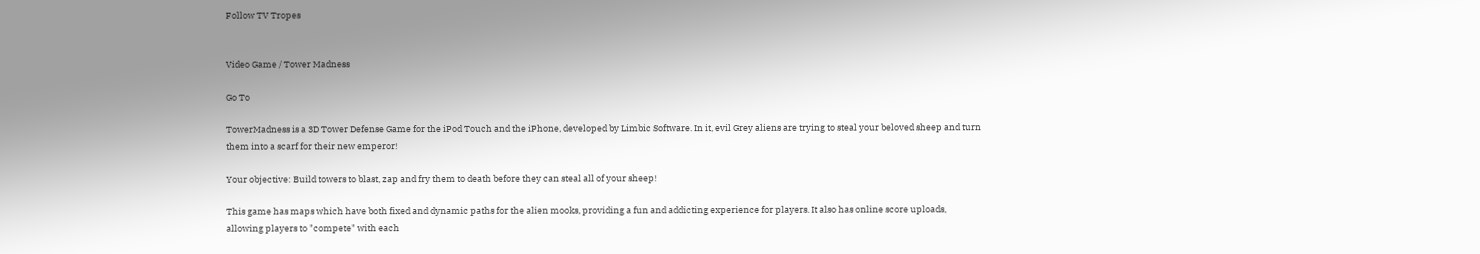Follow TV Tropes


Video Game / Tower Madness

Go To

TowerMadness is a 3D Tower Defense Game for the iPod Touch and the iPhone, developed by Limbic Software. In it, evil Grey aliens are trying to steal your beloved sheep and turn them into a scarf for their new emperor!

Your objective: Build towers to blast, zap and fry them to death before they can steal all of your sheep!

This game has maps which have both fixed and dynamic paths for the alien mooks, providing a fun and addicting experience for players. It also has online score uploads, allowing players to "compete" with each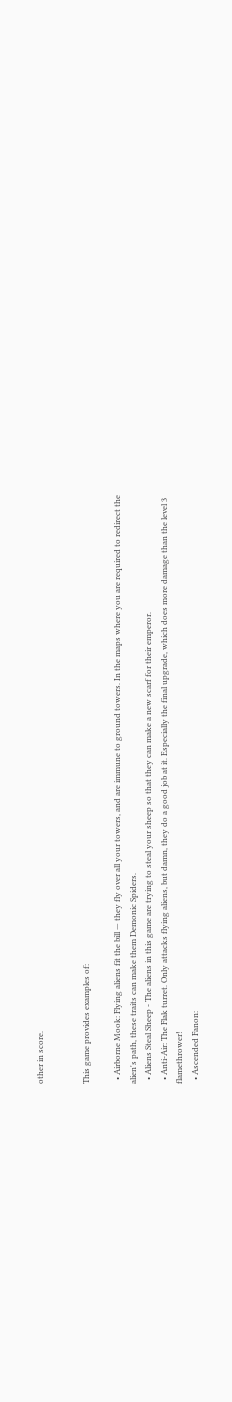other in score.


This game provides examples of:

  • Airborne Mook: Flying aliens fit the bill — they fly over all your towers, and are immune to ground towers. In the maps where you are required to redirect the alien's path, these traits can make them Demonic Spiders.
  • Aliens Steal Sheep - The aliens in this game are trying to steal your sheep so that they can make a new scarf for their emperor.
  • Anti-Air: The Flak turret. Only attacks flying aliens, but damn, they do a good job at it. Especially the final upgrade, which does more damage than the level 3 flamethrower!
  • Ascended Fanon: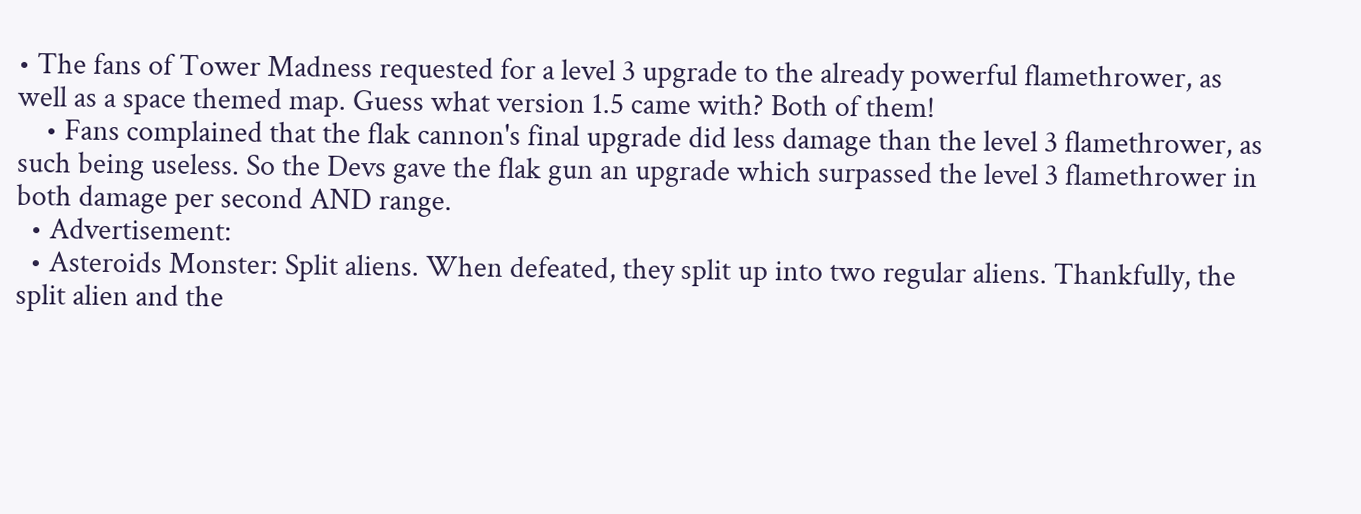• The fans of Tower Madness requested for a level 3 upgrade to the already powerful flamethrower, as well as a space themed map. Guess what version 1.5 came with? Both of them!
    • Fans complained that the flak cannon's final upgrade did less damage than the level 3 flamethrower, as such being useless. So the Devs gave the flak gun an upgrade which surpassed the level 3 flamethrower in both damage per second AND range.
  • Advertisement:
  • Asteroids Monster: Split aliens. When defeated, they split up into two regular aliens. Thankfully, the split alien and the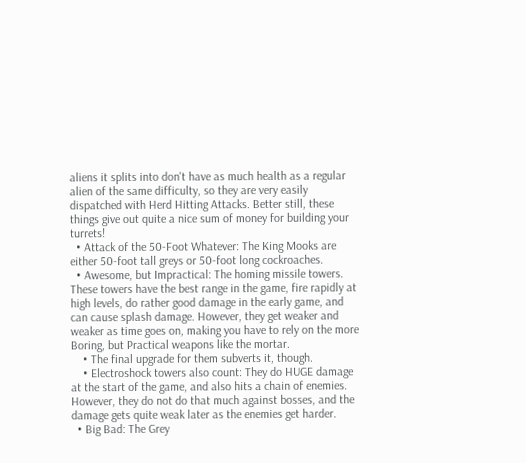aliens it splits into don't have as much health as a regular alien of the same difficulty, so they are very easily dispatched with Herd Hitting Attacks. Better still, these things give out quite a nice sum of money for building your turrets!
  • Attack of the 50-Foot Whatever: The King Mooks are either 50-foot tall greys or 50-foot long cockroaches.
  • Awesome, but Impractical: The homing missile towers. These towers have the best range in the game, fire rapidly at high levels, do rather good damage in the early game, and can cause splash damage. However, they get weaker and weaker as time goes on, making you have to rely on the more Boring, but Practical weapons like the mortar.
    • The final upgrade for them subverts it, though.
    • Electroshock towers also count: They do HUGE damage at the start of the game, and also hits a chain of enemies. However, they do not do that much against bosses, and the damage gets quite weak later as the enemies get harder.
  • Big Bad: The Grey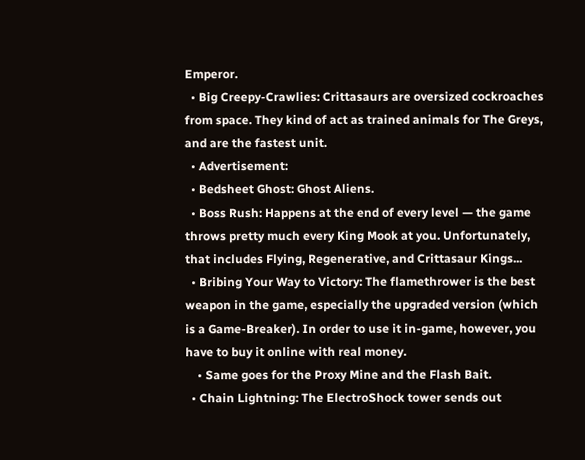Emperor.
  • Big Creepy-Crawlies: Crittasaurs are oversized cockroaches from space. They kind of act as trained animals for The Greys, and are the fastest unit.
  • Advertisement:
  • Bedsheet Ghost: Ghost Aliens.
  • Boss Rush: Happens at the end of every level — the game throws pretty much every King Mook at you. Unfortunately, that includes Flying, Regenerative, and Crittasaur Kings...
  • Bribing Your Way to Victory: The flamethrower is the best weapon in the game, especially the upgraded version (which is a Game-Breaker). In order to use it in-game, however, you have to buy it online with real money.
    • Same goes for the Proxy Mine and the Flash Bait.
  • Chain Lightning: The ElectroShock tower sends out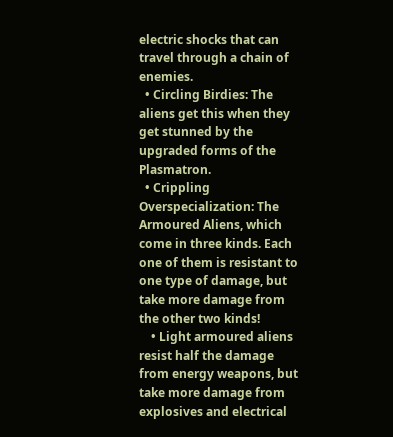electric shocks that can travel through a chain of enemies.
  • Circling Birdies: The aliens get this when they get stunned by the upgraded forms of the Plasmatron.
  • Crippling Overspecialization: The Armoured Aliens, which come in three kinds. Each one of them is resistant to one type of damage, but take more damage from the other two kinds!
    • Light armoured aliens resist half the damage from energy weapons, but take more damage from explosives and electrical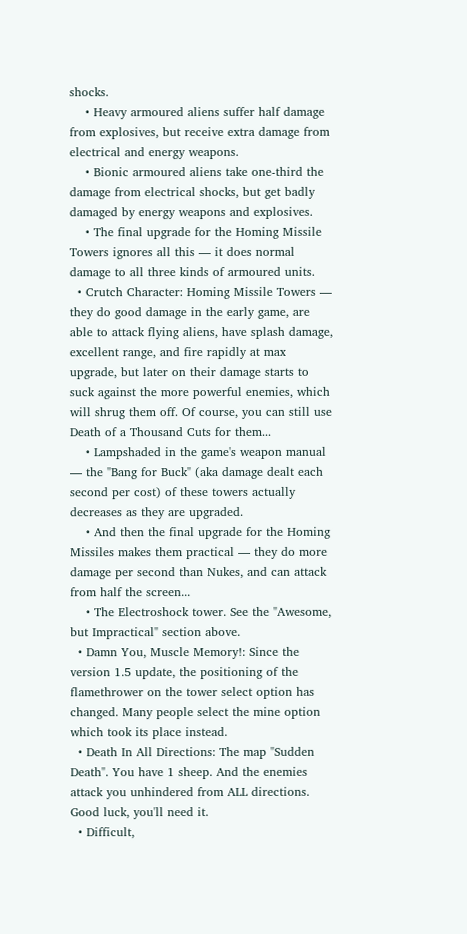shocks.
    • Heavy armoured aliens suffer half damage from explosives, but receive extra damage from electrical and energy weapons.
    • Bionic armoured aliens take one-third the damage from electrical shocks, but get badly damaged by energy weapons and explosives.
    • The final upgrade for the Homing Missile Towers ignores all this — it does normal damage to all three kinds of armoured units.
  • Crutch Character: Homing Missile Towers — they do good damage in the early game, are able to attack flying aliens, have splash damage, excellent range, and fire rapidly at max upgrade, but later on their damage starts to suck against the more powerful enemies, which will shrug them off. Of course, you can still use Death of a Thousand Cuts for them...
    • Lampshaded in the game's weapon manual — the "Bang for Buck" (aka damage dealt each second per cost) of these towers actually decreases as they are upgraded.
    • And then the final upgrade for the Homing Missiles makes them practical — they do more damage per second than Nukes, and can attack from half the screen...
    • The Electroshock tower. See the "Awesome, but Impractical" section above.
  • Damn You, Muscle Memory!: Since the version 1.5 update, the positioning of the flamethrower on the tower select option has changed. Many people select the mine option which took its place instead.
  • Death In All Directions: The map "Sudden Death". You have 1 sheep. And the enemies attack you unhindered from ALL directions. Good luck, you'll need it.
  • Difficult,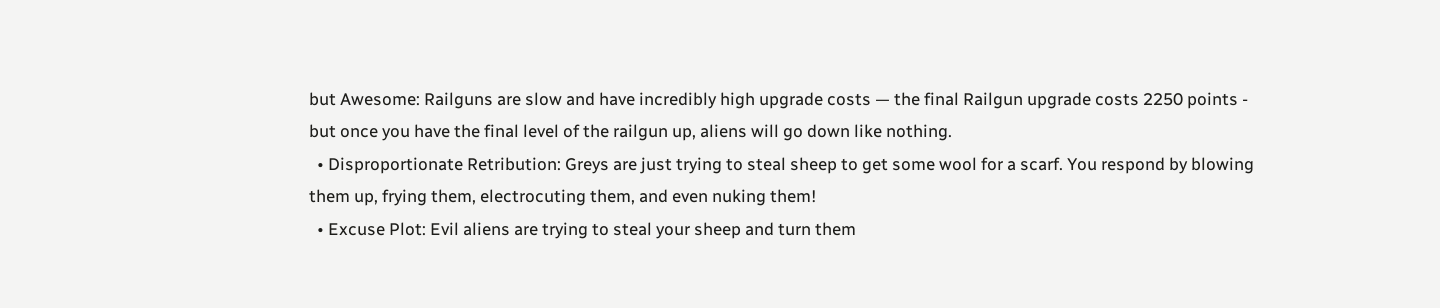but Awesome: Railguns are slow and have incredibly high upgrade costs — the final Railgun upgrade costs 2250 points - but once you have the final level of the railgun up, aliens will go down like nothing.
  • Disproportionate Retribution: Greys are just trying to steal sheep to get some wool for a scarf. You respond by blowing them up, frying them, electrocuting them, and even nuking them!
  • Excuse Plot: Evil aliens are trying to steal your sheep and turn them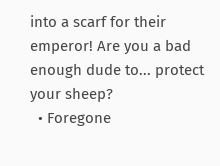into a scarf for their emperor! Are you a bad enough dude to... protect your sheep?
  • Foregone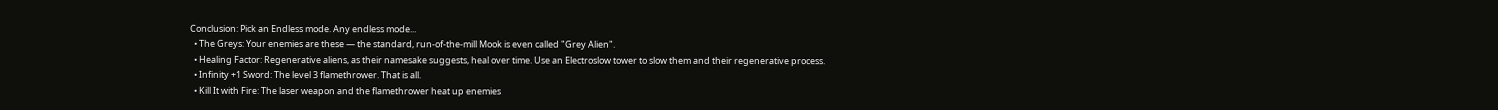Conclusion: Pick an Endless mode. Any endless mode...
  • The Greys: Your enemies are these — the standard, run-of-the-mill Mook is even called "Grey Alien".
  • Healing Factor: Regenerative aliens, as their namesake suggests, heal over time. Use an Electroslow tower to slow them and their regenerative process.
  • Infinity +1 Sword: The level 3 flamethrower. That is all.
  • Kill It with Fire: The laser weapon and the flamethrower heat up enemies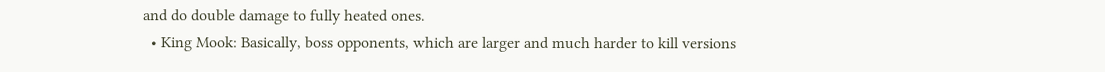and do double damage to fully heated ones.
  • King Mook: Basically, boss opponents, which are larger and much harder to kill versions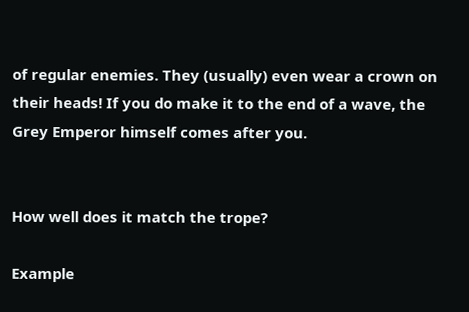of regular enemies. They (usually) even wear a crown on their heads! If you do make it to the end of a wave, the Grey Emperor himself comes after you.


How well does it match the trope?

Example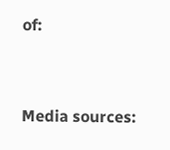of:


Media sources: